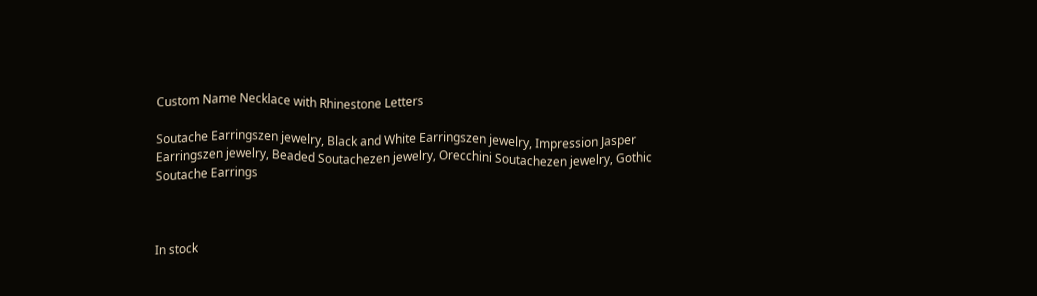Custom Name Necklace with Rhinestone Letters

Soutache Earringszen jewelry, Black and White Earringszen jewelry, Impression Jasper Earringszen jewelry, Beaded Soutachezen jewelry, Orecchini Soutachezen jewelry, Gothic Soutache Earrings



In stock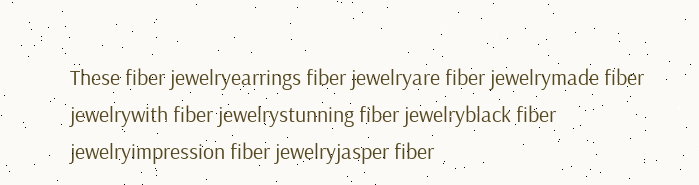These fiber jewelryearrings fiber jewelryare fiber jewelrymade fiber jewelrywith fiber jewelrystunning fiber jewelryblack fiber jewelryimpression fiber jewelryjasper fiber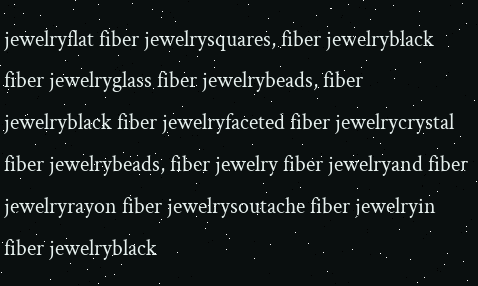jewelryflat fiber jewelrysquares, fiber jewelryblack fiber jewelryglass fiber jewelrybeads, fiber jewelryblack fiber jewelryfaceted fiber jewelrycrystal fiber jewelrybeads, fiber jewelry fiber jewelryand fiber jewelryrayon fiber jewelrysoutache fiber jewelryin fiber jewelryblack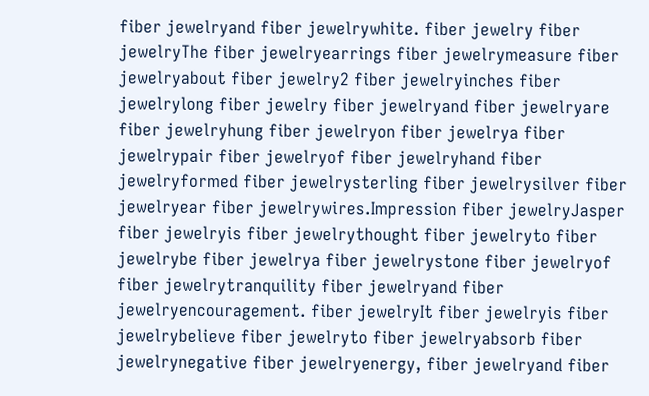fiber jewelryand fiber jewelrywhite. fiber jewelry fiber jewelryThe fiber jewelryearrings fiber jewelrymeasure fiber jewelryabout fiber jewelry2 fiber jewelryinches fiber jewelrylong fiber jewelry fiber jewelryand fiber jewelryare fiber jewelryhung fiber jewelryon fiber jewelrya fiber jewelrypair fiber jewelryof fiber jewelryhand fiber jewelryformed fiber jewelrysterling fiber jewelrysilver fiber jewelryear fiber jewelrywires.Impression fiber jewelryJasper fiber jewelryis fiber jewelrythought fiber jewelryto fiber jewelrybe fiber jewelrya fiber jewelrystone fiber jewelryof fiber jewelrytranquility fiber jewelryand fiber jewelryencouragement. fiber jewelryIt fiber jewelryis fiber jewelrybelieve fiber jewelryto fiber jewelryabsorb fiber jewelrynegative fiber jewelryenergy, fiber jewelryand fiber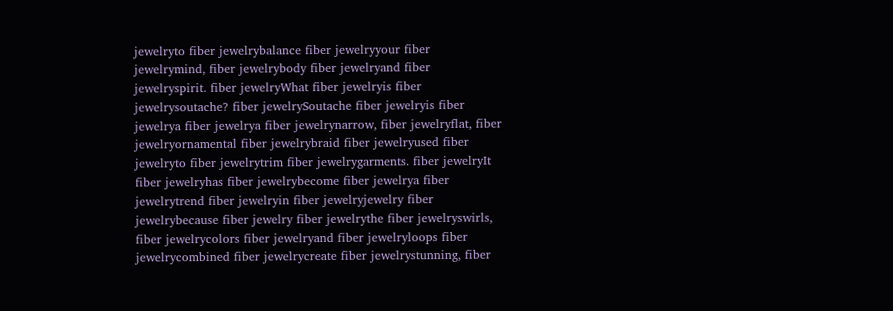jewelryto fiber jewelrybalance fiber jewelryyour fiber jewelrymind, fiber jewelrybody fiber jewelryand fiber jewelryspirit. fiber jewelryWhat fiber jewelryis fiber jewelrysoutache? fiber jewelrySoutache fiber jewelryis fiber jewelrya fiber jewelrya fiber jewelrynarrow, fiber jewelryflat, fiber jewelryornamental fiber jewelrybraid fiber jewelryused fiber jewelryto fiber jewelrytrim fiber jewelrygarments. fiber jewelryIt fiber jewelryhas fiber jewelrybecome fiber jewelrya fiber jewelrytrend fiber jewelryin fiber jewelryjewelry fiber jewelrybecause fiber jewelry fiber jewelrythe fiber jewelryswirls, fiber jewelrycolors fiber jewelryand fiber jewelryloops fiber jewelrycombined fiber jewelrycreate fiber jewelrystunning, fiber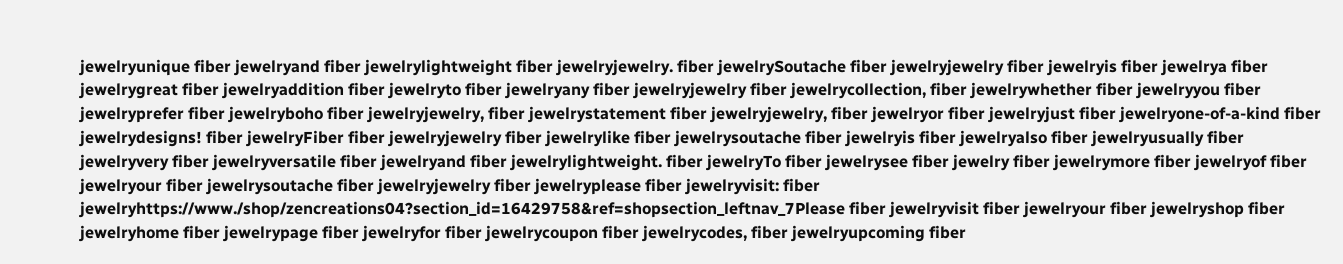jewelryunique fiber jewelryand fiber jewelrylightweight fiber jewelryjewelry. fiber jewelrySoutache fiber jewelryjewelry fiber jewelryis fiber jewelrya fiber jewelrygreat fiber jewelryaddition fiber jewelryto fiber jewelryany fiber jewelryjewelry fiber jewelrycollection, fiber jewelrywhether fiber jewelryyou fiber jewelryprefer fiber jewelryboho fiber jewelryjewelry, fiber jewelrystatement fiber jewelryjewelry, fiber jewelryor fiber jewelryjust fiber jewelryone-of-a-kind fiber jewelrydesigns! fiber jewelryFiber fiber jewelryjewelry fiber jewelrylike fiber jewelrysoutache fiber jewelryis fiber jewelryalso fiber jewelryusually fiber jewelryvery fiber jewelryversatile fiber jewelryand fiber jewelrylightweight. fiber jewelryTo fiber jewelrysee fiber jewelry fiber jewelrymore fiber jewelryof fiber jewelryour fiber jewelrysoutache fiber jewelryjewelry fiber jewelryplease fiber jewelryvisit: fiber jewelryhttps://www./shop/zencreations04?section_id=16429758&ref=shopsection_leftnav_7Please fiber jewelryvisit fiber jewelryour fiber jewelryshop fiber jewelryhome fiber jewelrypage fiber jewelryfor fiber jewelrycoupon fiber jewelrycodes, fiber jewelryupcoming fiber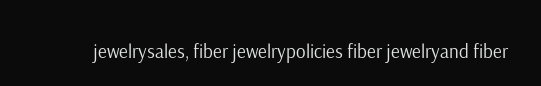jewelrysales, fiber jewelrypolicies fiber jewelryand fiber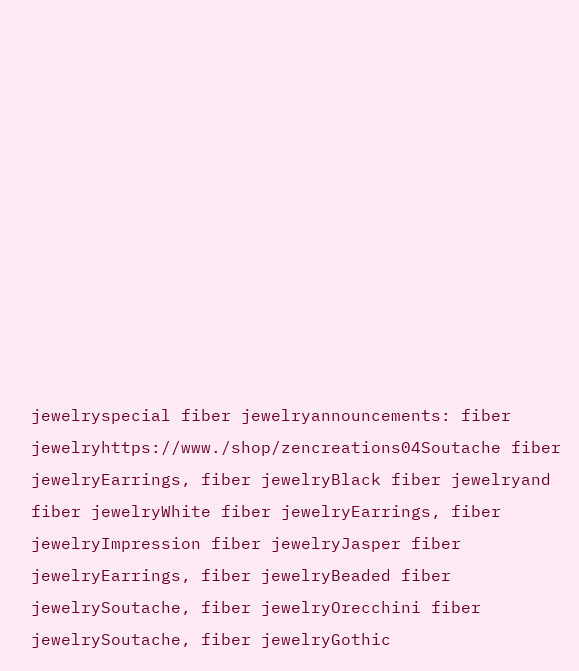jewelryspecial fiber jewelryannouncements: fiber jewelryhttps://www./shop/zencreations04Soutache fiber jewelryEarrings, fiber jewelryBlack fiber jewelryand fiber jewelryWhite fiber jewelryEarrings, fiber jewelryImpression fiber jewelryJasper fiber jewelryEarrings, fiber jewelryBeaded fiber jewelrySoutache, fiber jewelryOrecchini fiber jewelrySoutache, fiber jewelryGothic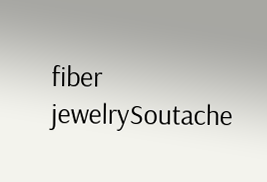fiber jewelrySoutache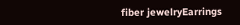fiber jewelryEarrings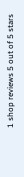1 shop reviews 5 out of 5 stars